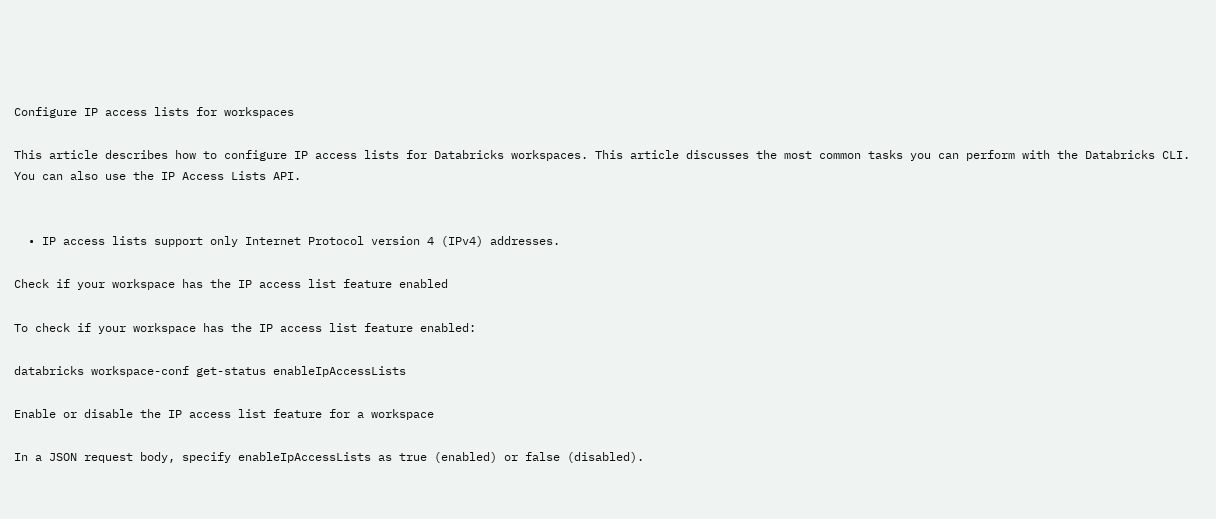Configure IP access lists for workspaces

This article describes how to configure IP access lists for Databricks workspaces. This article discusses the most common tasks you can perform with the Databricks CLI. You can also use the IP Access Lists API.


  • IP access lists support only Internet Protocol version 4 (IPv4) addresses.

Check if your workspace has the IP access list feature enabled

To check if your workspace has the IP access list feature enabled:

databricks workspace-conf get-status enableIpAccessLists

Enable or disable the IP access list feature for a workspace

In a JSON request body, specify enableIpAccessLists as true (enabled) or false (disabled).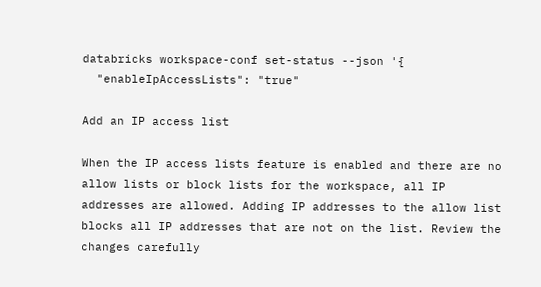databricks workspace-conf set-status --json '{
  "enableIpAccessLists": "true"

Add an IP access list

When the IP access lists feature is enabled and there are no allow lists or block lists for the workspace, all IP addresses are allowed. Adding IP addresses to the allow list blocks all IP addresses that are not on the list. Review the changes carefully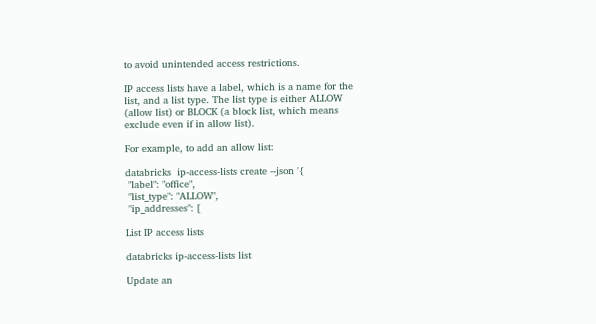to avoid unintended access restrictions.

IP access lists have a label, which is a name for the list, and a list type. The list type is either ALLOW (allow list) or BLOCK (a block list, which means exclude even if in allow list).

For example, to add an allow list:

databricks  ip-access-lists create --json '{
 "label": "office",
 "list_type": "ALLOW",
 "ip_addresses": [

List IP access lists

databricks ip-access-lists list

Update an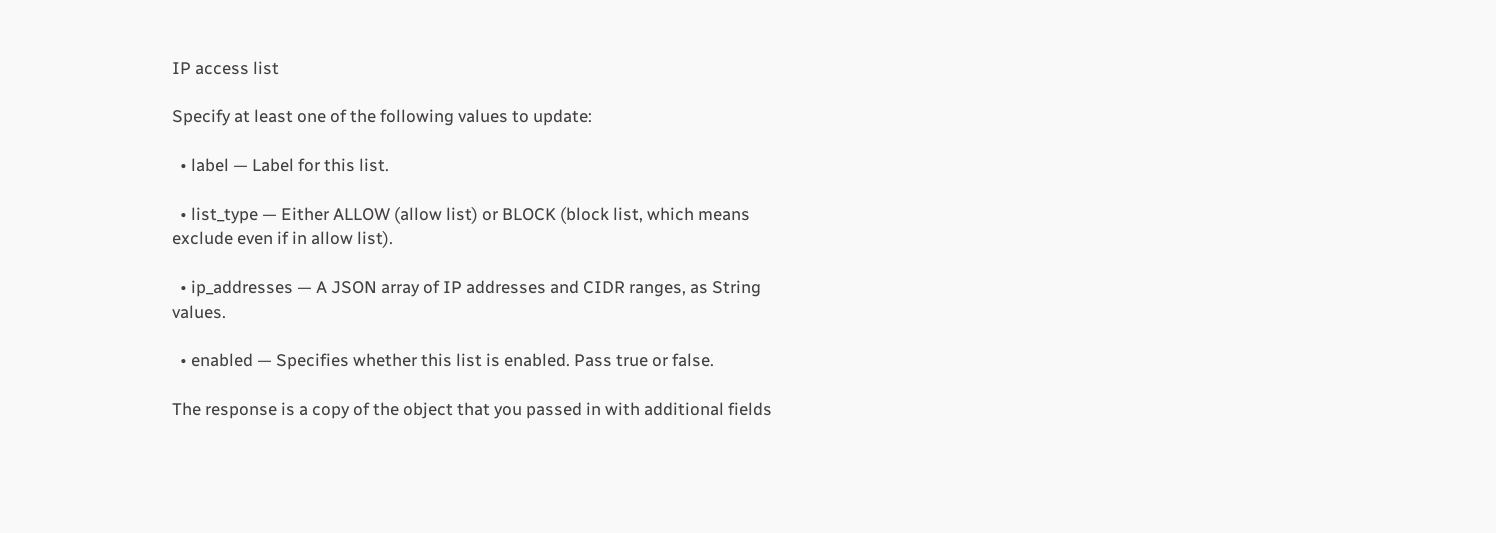IP access list

Specify at least one of the following values to update:

  • label — Label for this list.

  • list_type — Either ALLOW (allow list) or BLOCK (block list, which means exclude even if in allow list).

  • ip_addresses — A JSON array of IP addresses and CIDR ranges, as String values.

  • enabled — Specifies whether this list is enabled. Pass true or false.

The response is a copy of the object that you passed in with additional fields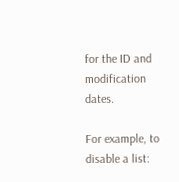for the ID and modification dates.

For example, to disable a list: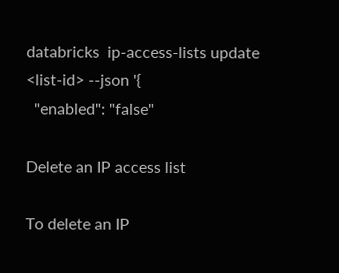databricks  ip-access-lists update <list-id> --json '{
  "enabled": "false"

Delete an IP access list

To delete an IP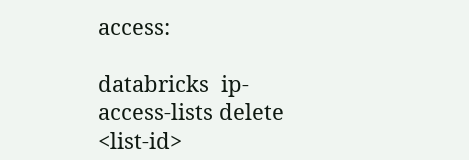access:

databricks  ip-access-lists delete <list-id>